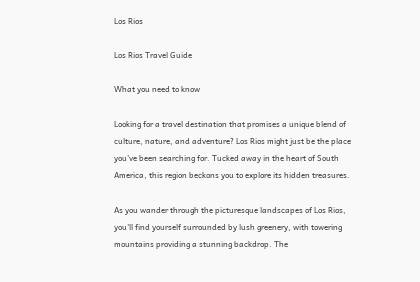Los Rios

Los Rios Travel Guide

What you need to know

Looking for a travel destination that promises a unique blend of culture, nature, and adventure? Los Rios might just be the place you've been searching for. Tucked away in the heart of South America, this region beckons you to explore its hidden treasures.

As you wander through the picturesque landscapes of Los Rios, you'll find yourself surrounded by lush greenery, with towering mountains providing a stunning backdrop. The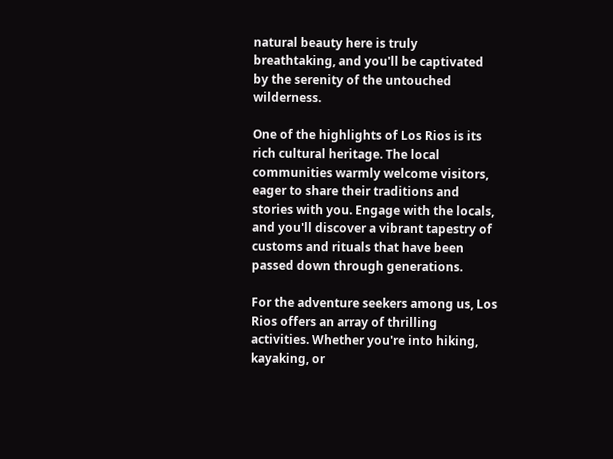natural beauty here is truly breathtaking, and you'll be captivated by the serenity of the untouched wilderness.

One of the highlights of Los Rios is its rich cultural heritage. The local communities warmly welcome visitors, eager to share their traditions and stories with you. Engage with the locals, and you'll discover a vibrant tapestry of customs and rituals that have been passed down through generations.

For the adventure seekers among us, Los Rios offers an array of thrilling activities. Whether you're into hiking, kayaking, or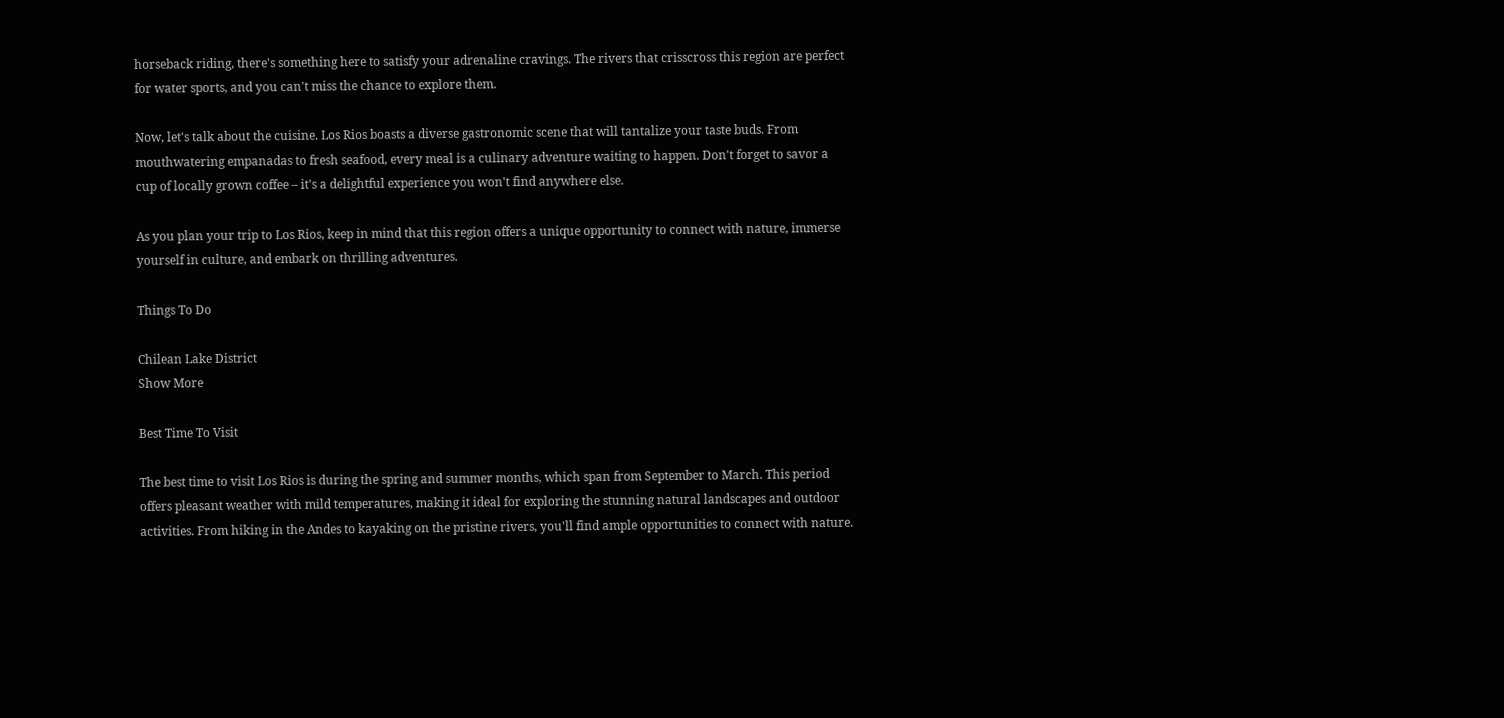horseback riding, there's something here to satisfy your adrenaline cravings. The rivers that crisscross this region are perfect for water sports, and you can't miss the chance to explore them.

Now, let's talk about the cuisine. Los Rios boasts a diverse gastronomic scene that will tantalize your taste buds. From mouthwatering empanadas to fresh seafood, every meal is a culinary adventure waiting to happen. Don't forget to savor a cup of locally grown coffee – it's a delightful experience you won't find anywhere else.

As you plan your trip to Los Rios, keep in mind that this region offers a unique opportunity to connect with nature, immerse yourself in culture, and embark on thrilling adventures.

Things To Do

Chilean Lake District
Show More

Best Time To Visit

The best time to visit Los Rios is during the spring and summer months, which span from September to March. This period offers pleasant weather with mild temperatures, making it ideal for exploring the stunning natural landscapes and outdoor activities. From hiking in the Andes to kayaking on the pristine rivers, you'll find ample opportunities to connect with nature.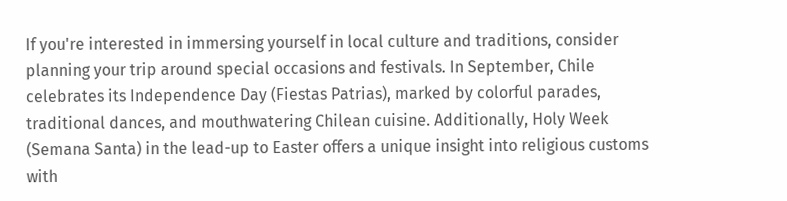If you're interested in immersing yourself in local culture and traditions, consider planning your trip around special occasions and festivals. In September, Chile celebrates its Independence Day (Fiestas Patrias), marked by colorful parades, traditional dances, and mouthwatering Chilean cuisine. Additionally, Holy Week (Semana Santa) in the lead-up to Easter offers a unique insight into religious customs with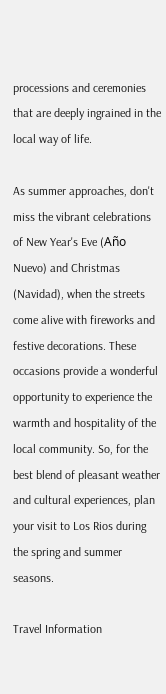processions and ceremonies that are deeply ingrained in the local way of life.

As summer approaches, don't miss the vibrant celebrations of New Year's Eve (Año Nuevo) and Christmas (Navidad), when the streets come alive with fireworks and festive decorations. These occasions provide a wonderful opportunity to experience the warmth and hospitality of the local community. So, for the best blend of pleasant weather and cultural experiences, plan your visit to Los Rios during the spring and summer seasons.

Travel Information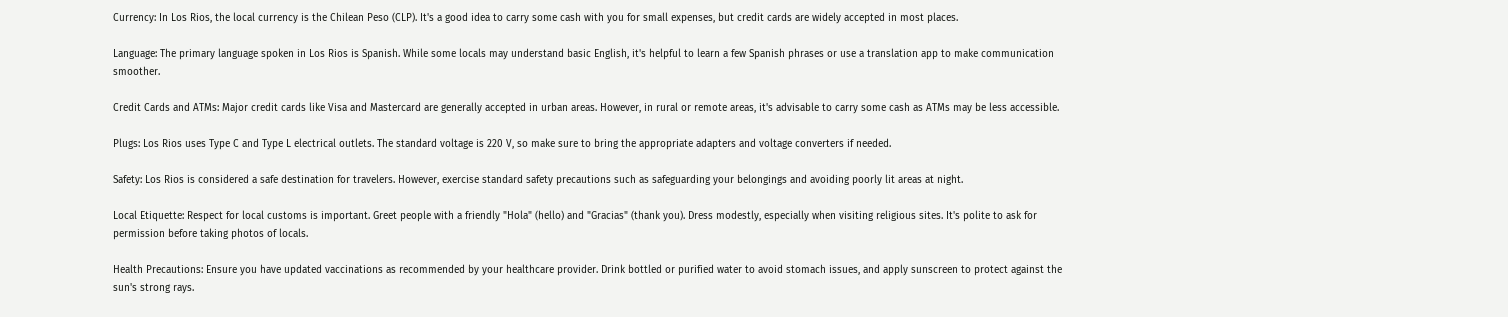Currency: In Los Rios, the local currency is the Chilean Peso (CLP). It's a good idea to carry some cash with you for small expenses, but credit cards are widely accepted in most places.

Language: The primary language spoken in Los Rios is Spanish. While some locals may understand basic English, it's helpful to learn a few Spanish phrases or use a translation app to make communication smoother.

Credit Cards and ATMs: Major credit cards like Visa and Mastercard are generally accepted in urban areas. However, in rural or remote areas, it's advisable to carry some cash as ATMs may be less accessible.

Plugs: Los Rios uses Type C and Type L electrical outlets. The standard voltage is 220 V, so make sure to bring the appropriate adapters and voltage converters if needed.

Safety: Los Rios is considered a safe destination for travelers. However, exercise standard safety precautions such as safeguarding your belongings and avoiding poorly lit areas at night.

Local Etiquette: Respect for local customs is important. Greet people with a friendly "Hola" (hello) and "Gracias" (thank you). Dress modestly, especially when visiting religious sites. It's polite to ask for permission before taking photos of locals.

Health Precautions: Ensure you have updated vaccinations as recommended by your healthcare provider. Drink bottled or purified water to avoid stomach issues, and apply sunscreen to protect against the sun's strong rays.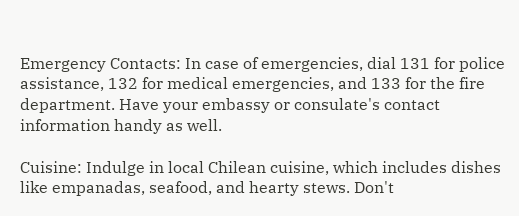Emergency Contacts: In case of emergencies, dial 131 for police assistance, 132 for medical emergencies, and 133 for the fire department. Have your embassy or consulate's contact information handy as well.

Cuisine: Indulge in local Chilean cuisine, which includes dishes like empanadas, seafood, and hearty stews. Don't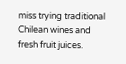miss trying traditional Chilean wines and fresh fruit juices.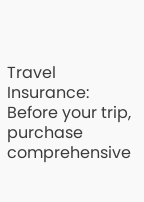Travel Insurance: Before your trip, purchase comprehensive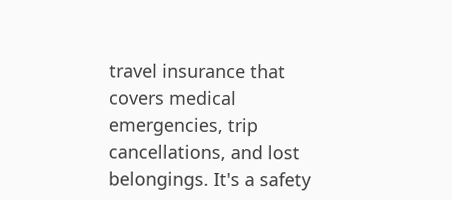travel insurance that covers medical emergencies, trip cancellations, and lost belongings. It's a safety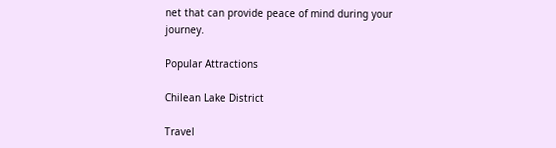net that can provide peace of mind during your journey.

Popular Attractions

Chilean Lake District

Travel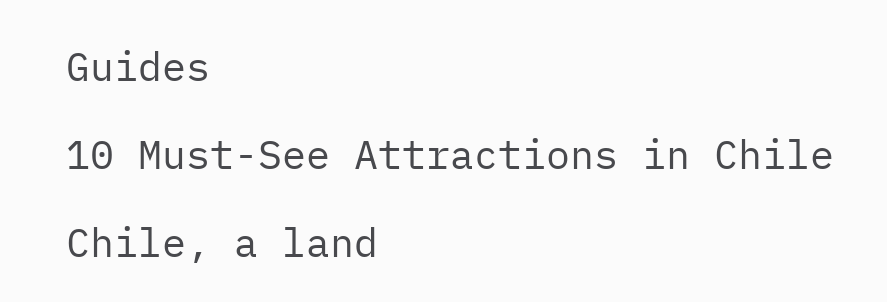Guides

10 Must-See Attractions in Chile

Chile, a land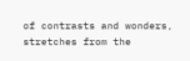of contrasts and wonders, stretches from the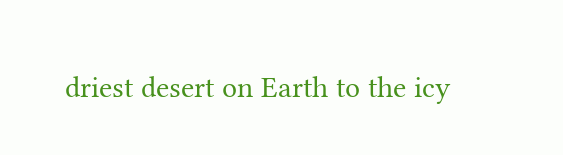driest desert on Earth to the icy